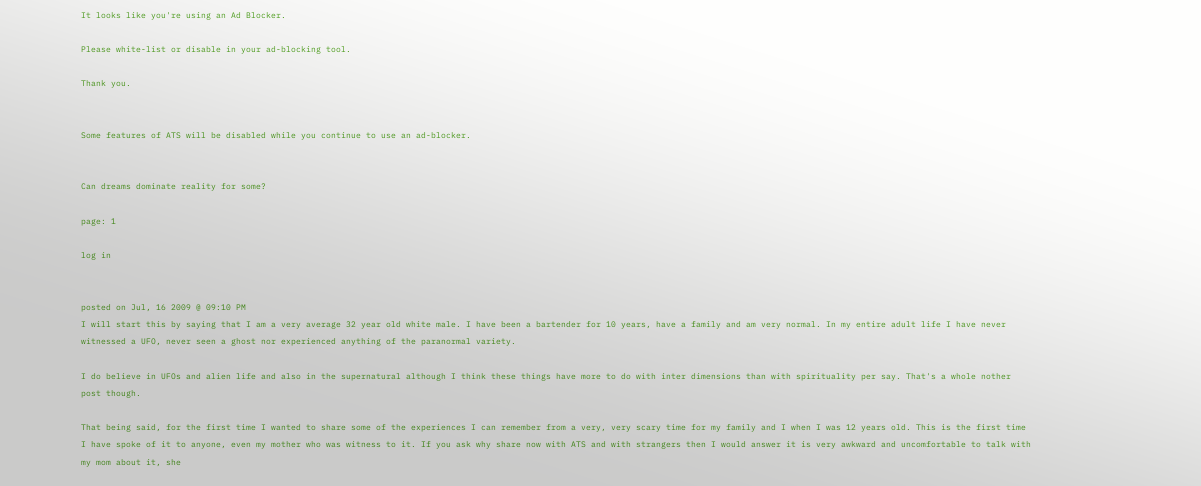It looks like you're using an Ad Blocker.

Please white-list or disable in your ad-blocking tool.

Thank you.


Some features of ATS will be disabled while you continue to use an ad-blocker.


Can dreams dominate reality for some?

page: 1

log in


posted on Jul, 16 2009 @ 09:10 PM
I will start this by saying that I am a very average 32 year old white male. I have been a bartender for 10 years, have a family and am very normal. In my entire adult life I have never witnessed a UFO, never seen a ghost nor experienced anything of the paranormal variety.

I do believe in UFOs and alien life and also in the supernatural although I think these things have more to do with inter dimensions than with spirituality per say. That's a whole nother post though.

That being said, for the first time I wanted to share some of the experiences I can remember from a very, very scary time for my family and I when I was 12 years old. This is the first time I have spoke of it to anyone, even my mother who was witness to it. If you ask why share now with ATS and with strangers then I would answer it is very awkward and uncomfortable to talk with my mom about it, she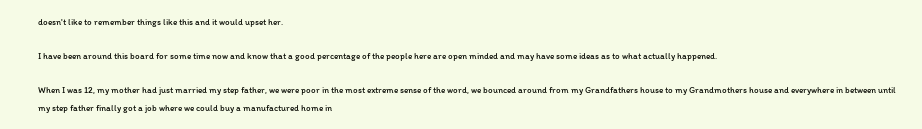doesn't like to remember things like this and it would upset her.

I have been around this board for some time now and know that a good percentage of the people here are open minded and may have some ideas as to what actually happened.

When I was 12, my mother had just married my step father, we were poor in the most extreme sense of the word, we bounced around from my Grandfathers house to my Grandmothers house and everywhere in between until my step father finally got a job where we could buy a manufactured home in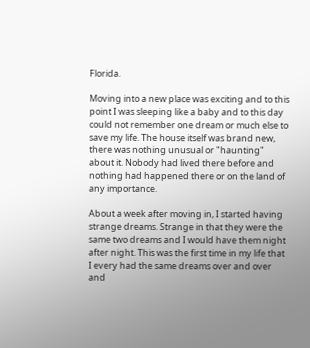Florida.

Moving into a new place was exciting and to this point I was sleeping like a baby and to this day could not remember one dream or much else to save my life. The house itself was brand new, there was nothing unusual or "haunting" about it. Nobody had lived there before and nothing had happened there or on the land of any importance.

About a week after moving in, I started having strange dreams. Strange in that they were the same two dreams and I would have them night after night. This was the first time in my life that I every had the same dreams over and over and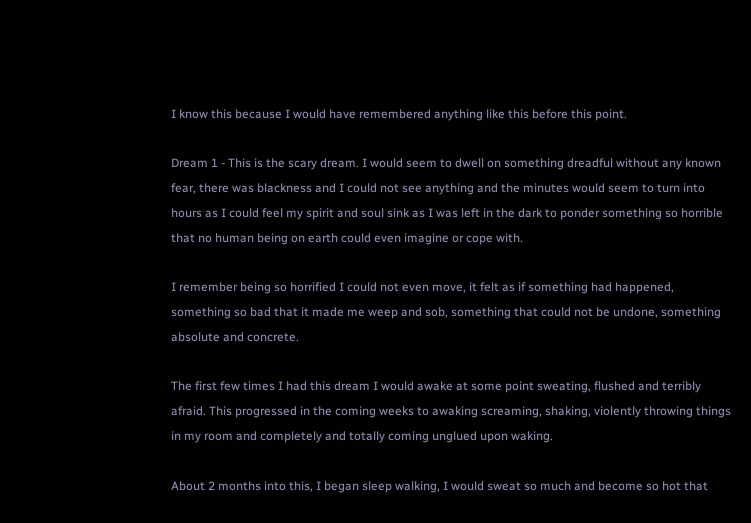I know this because I would have remembered anything like this before this point.

Dream 1 - This is the scary dream. I would seem to dwell on something dreadful without any known fear, there was blackness and I could not see anything and the minutes would seem to turn into hours as I could feel my spirit and soul sink as I was left in the dark to ponder something so horrible that no human being on earth could even imagine or cope with.

I remember being so horrified I could not even move, it felt as if something had happened, something so bad that it made me weep and sob, something that could not be undone, something absolute and concrete.

The first few times I had this dream I would awake at some point sweating, flushed and terribly afraid. This progressed in the coming weeks to awaking screaming, shaking, violently throwing things in my room and completely and totally coming unglued upon waking.

About 2 months into this, I began sleep walking, I would sweat so much and become so hot that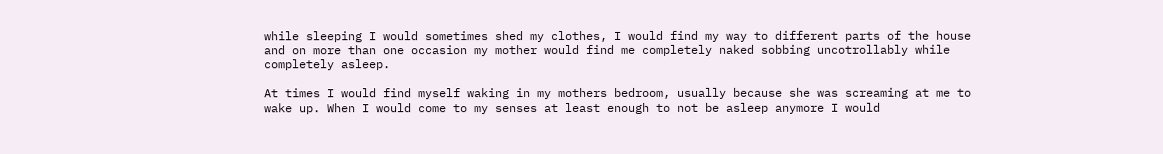while sleeping I would sometimes shed my clothes, I would find my way to different parts of the house and on more than one occasion my mother would find me completely naked sobbing uncotrollably while completely asleep.

At times I would find myself waking in my mothers bedroom, usually because she was screaming at me to wake up. When I would come to my senses at least enough to not be asleep anymore I would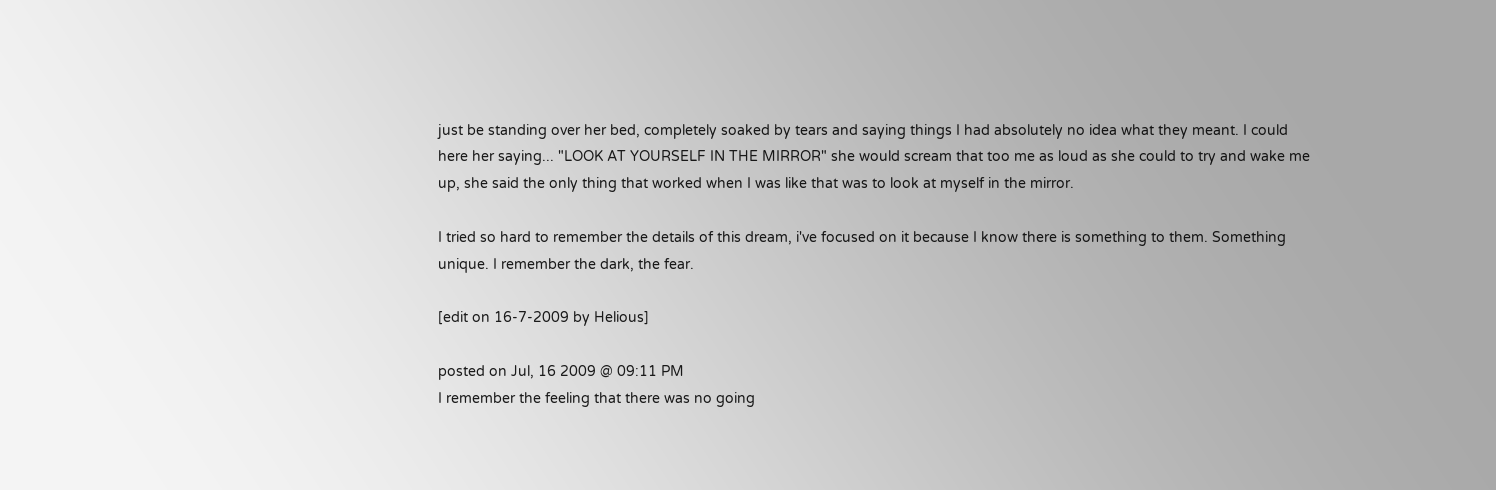just be standing over her bed, completely soaked by tears and saying things I had absolutely no idea what they meant. I could here her saying... "LOOK AT YOURSELF IN THE MIRROR" she would scream that too me as loud as she could to try and wake me up, she said the only thing that worked when I was like that was to look at myself in the mirror.

I tried so hard to remember the details of this dream, i've focused on it because I know there is something to them. Something unique. I remember the dark, the fear.

[edit on 16-7-2009 by Helious]

posted on Jul, 16 2009 @ 09:11 PM
I remember the feeling that there was no going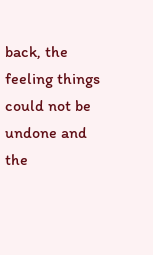back, the feeling things could not be undone and the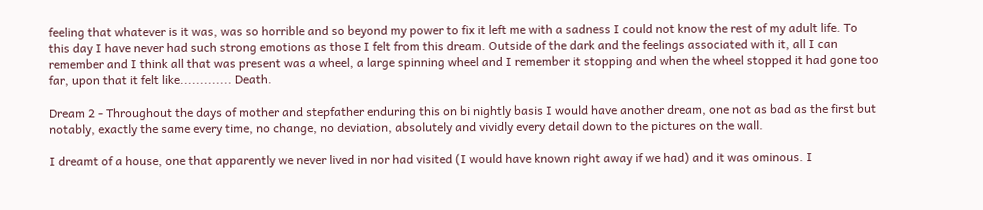feeling that whatever is it was, was so horrible and so beyond my power to fix it left me with a sadness I could not know the rest of my adult life. To this day I have never had such strong emotions as those I felt from this dream. Outside of the dark and the feelings associated with it, all I can remember and I think all that was present was a wheel, a large spinning wheel and I remember it stopping and when the wheel stopped it had gone too far, upon that it felt like............. Death.

Dream 2 - Throughout the days of mother and stepfather enduring this on bi nightly basis I would have another dream, one not as bad as the first but notably, exactly the same every time, no change, no deviation, absolutely and vividly every detail down to the pictures on the wall.

I dreamt of a house, one that apparently we never lived in nor had visited (I would have known right away if we had) and it was ominous. I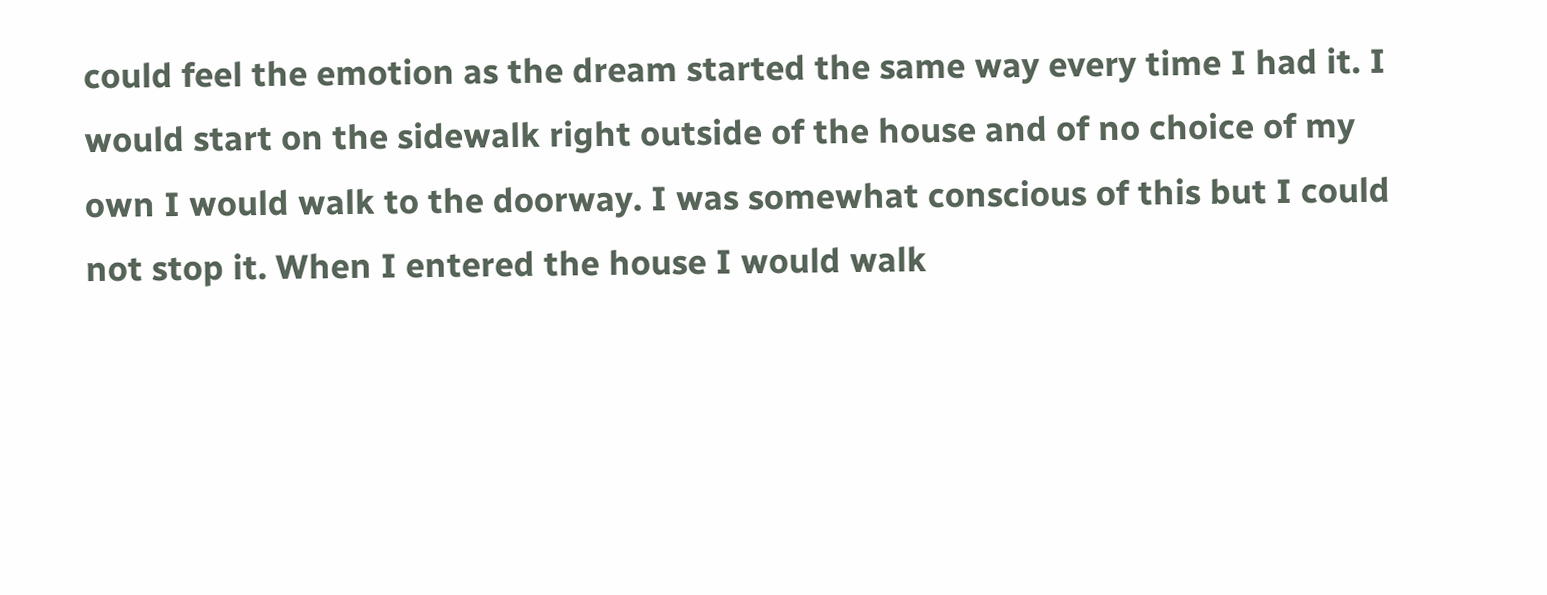could feel the emotion as the dream started the same way every time I had it. I would start on the sidewalk right outside of the house and of no choice of my own I would walk to the doorway. I was somewhat conscious of this but I could not stop it. When I entered the house I would walk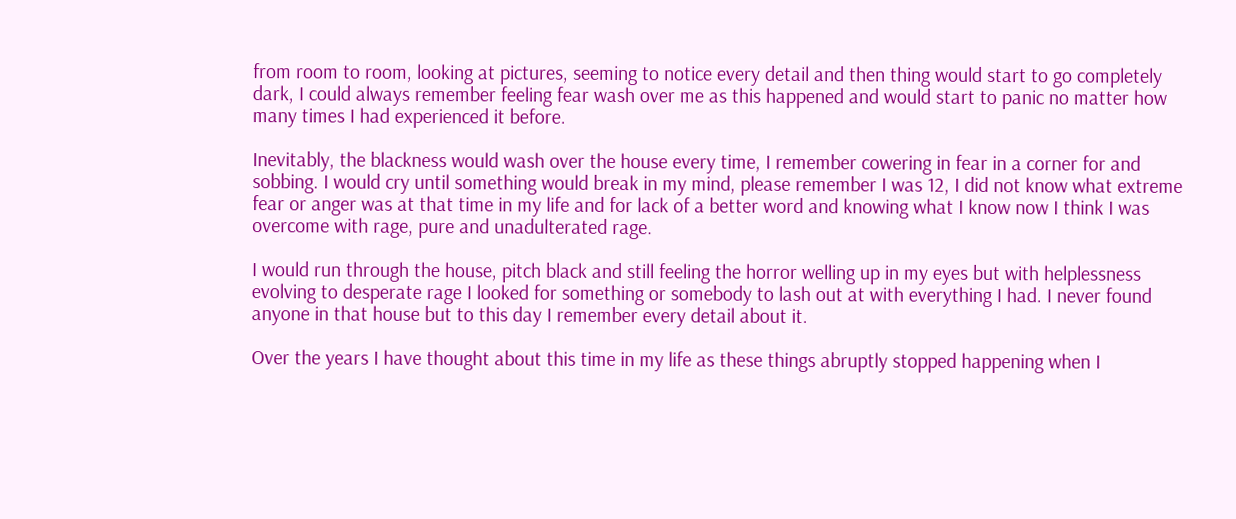from room to room, looking at pictures, seeming to notice every detail and then thing would start to go completely dark, I could always remember feeling fear wash over me as this happened and would start to panic no matter how many times I had experienced it before.

Inevitably, the blackness would wash over the house every time, I remember cowering in fear in a corner for and sobbing. I would cry until something would break in my mind, please remember I was 12, I did not know what extreme fear or anger was at that time in my life and for lack of a better word and knowing what I know now I think I was overcome with rage, pure and unadulterated rage.

I would run through the house, pitch black and still feeling the horror welling up in my eyes but with helplessness evolving to desperate rage I looked for something or somebody to lash out at with everything I had. I never found anyone in that house but to this day I remember every detail about it.

Over the years I have thought about this time in my life as these things abruptly stopped happening when I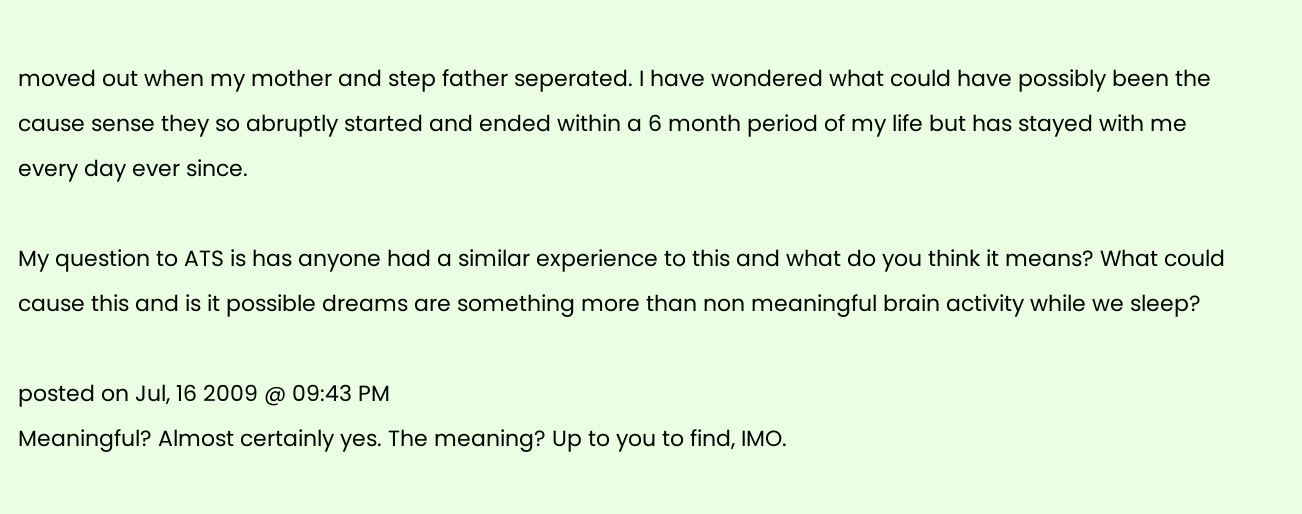moved out when my mother and step father seperated. I have wondered what could have possibly been the cause sense they so abruptly started and ended within a 6 month period of my life but has stayed with me every day ever since.

My question to ATS is has anyone had a similar experience to this and what do you think it means? What could cause this and is it possible dreams are something more than non meaningful brain activity while we sleep?

posted on Jul, 16 2009 @ 09:43 PM
Meaningful? Almost certainly yes. The meaning? Up to you to find, IMO.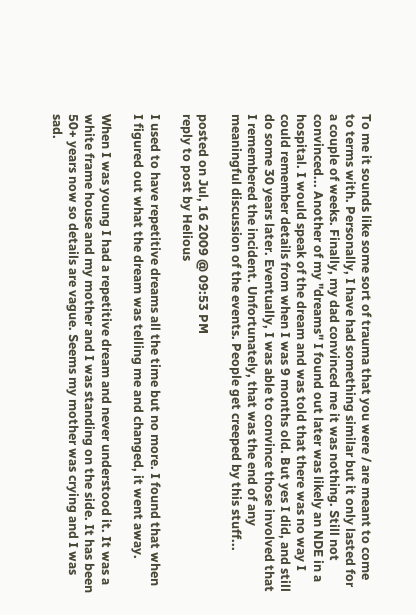To me it sounds like some sort of trauma that you were / are meant to come to terms with. Personally, I have had something similar but it only lasted for a couple of weeks. Finally, my dad convinced me it was nothing. Still not convinced... Another of my "dreams" I found out later was likely an NDE in a hospital. I would speak of the dream and was told that there was no way I could remember details from when I was 9 months old. But yes I did, and still do some 30 years later. Eventually, I was able to convince those involved that I remembered the incident. Unfortunately, that was the end of any meaningful discussion of the events. People get creeped by this stuff...

posted on Jul, 16 2009 @ 09:53 PM
reply to post by Helious

I used to have repetitive dreams all the time but no more. I found that when I figured out what the dream was telling me and changed, it went away.

When I was young I had a repetitive dream and never understood it. It was a white frame house and my mother and I was standing on the side. It has been 50+ years now so details are vague. Seems my mother was crying and I was sad.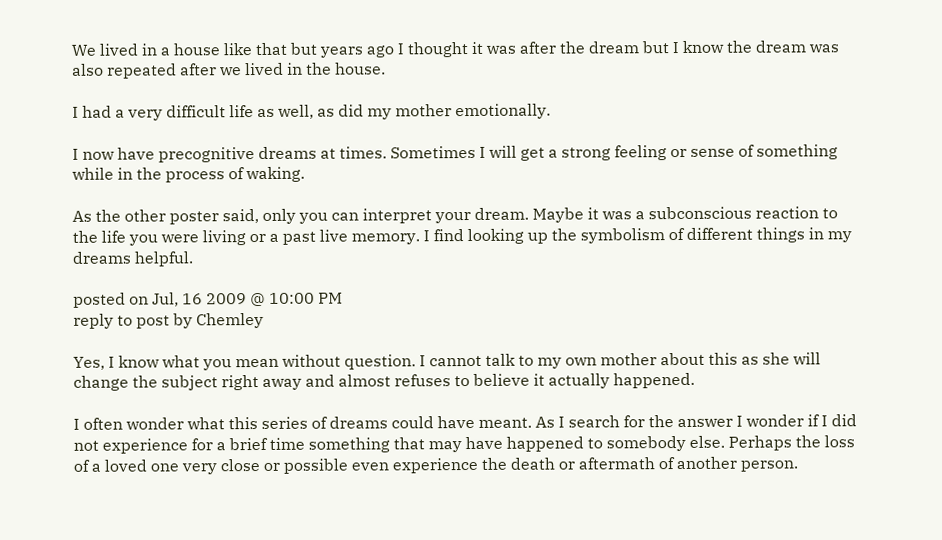We lived in a house like that but years ago I thought it was after the dream but I know the dream was also repeated after we lived in the house.

I had a very difficult life as well, as did my mother emotionally.

I now have precognitive dreams at times. Sometimes I will get a strong feeling or sense of something while in the process of waking.

As the other poster said, only you can interpret your dream. Maybe it was a subconscious reaction to the life you were living or a past live memory. I find looking up the symbolism of different things in my dreams helpful.

posted on Jul, 16 2009 @ 10:00 PM
reply to post by Chemley

Yes, I know what you mean without question. I cannot talk to my own mother about this as she will change the subject right away and almost refuses to believe it actually happened.

I often wonder what this series of dreams could have meant. As I search for the answer I wonder if I did not experience for a brief time something that may have happened to somebody else. Perhaps the loss of a loved one very close or possible even experience the death or aftermath of another person.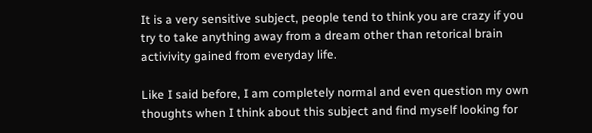It is a very sensitive subject, people tend to think you are crazy if you try to take anything away from a dream other than retorical brain activivity gained from everyday life.

Like I said before, I am completely normal and even question my own thoughts when I think about this subject and find myself looking for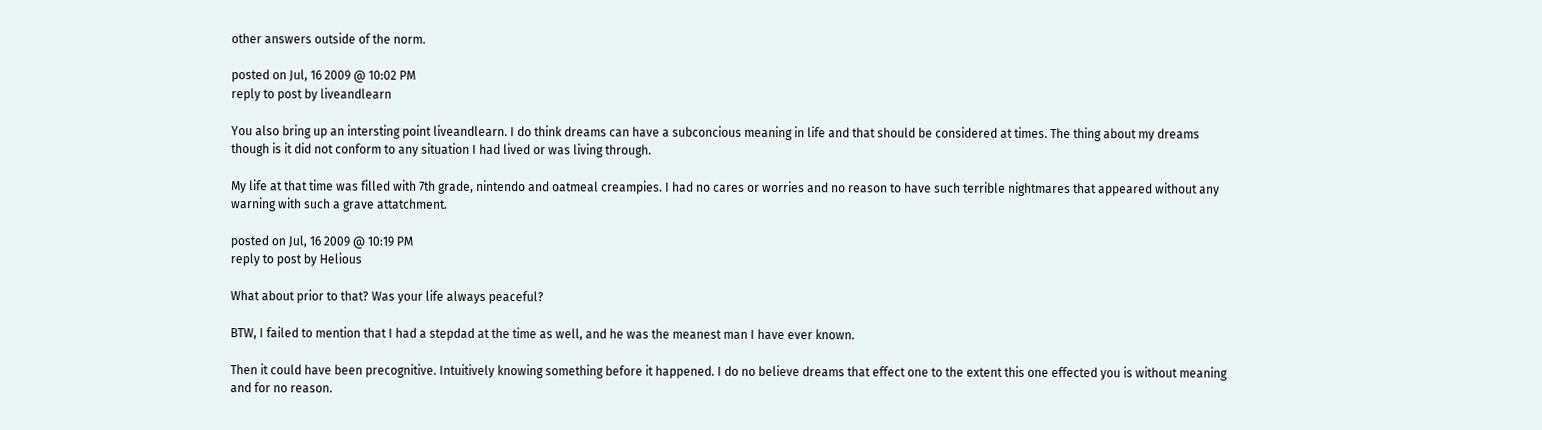other answers outside of the norm.

posted on Jul, 16 2009 @ 10:02 PM
reply to post by liveandlearn

You also bring up an intersting point liveandlearn. I do think dreams can have a subconcious meaning in life and that should be considered at times. The thing about my dreams though is it did not conform to any situation I had lived or was living through.

My life at that time was filled with 7th grade, nintendo and oatmeal creampies. I had no cares or worries and no reason to have such terrible nightmares that appeared without any warning with such a grave attatchment.

posted on Jul, 16 2009 @ 10:19 PM
reply to post by Helious

What about prior to that? Was your life always peaceful?

BTW, I failed to mention that I had a stepdad at the time as well, and he was the meanest man I have ever known.

Then it could have been precognitive. Intuitively knowing something before it happened. I do no believe dreams that effect one to the extent this one effected you is without meaning and for no reason.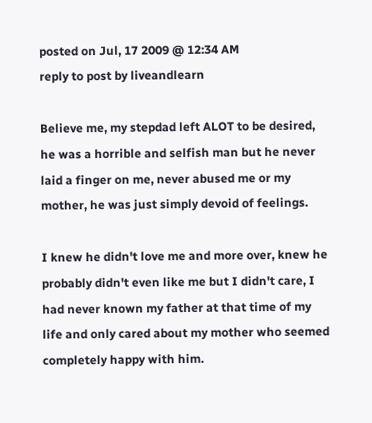posted on Jul, 17 2009 @ 12:34 AM
reply to post by liveandlearn

Believe me, my stepdad left ALOT to be desired, he was a horrible and selfish man but he never laid a finger on me, never abused me or my mother, he was just simply devoid of feelings.

I knew he didn't love me and more over, knew he probably didn't even like me but I didn't care, I had never known my father at that time of my life and only cared about my mother who seemed completely happy with him.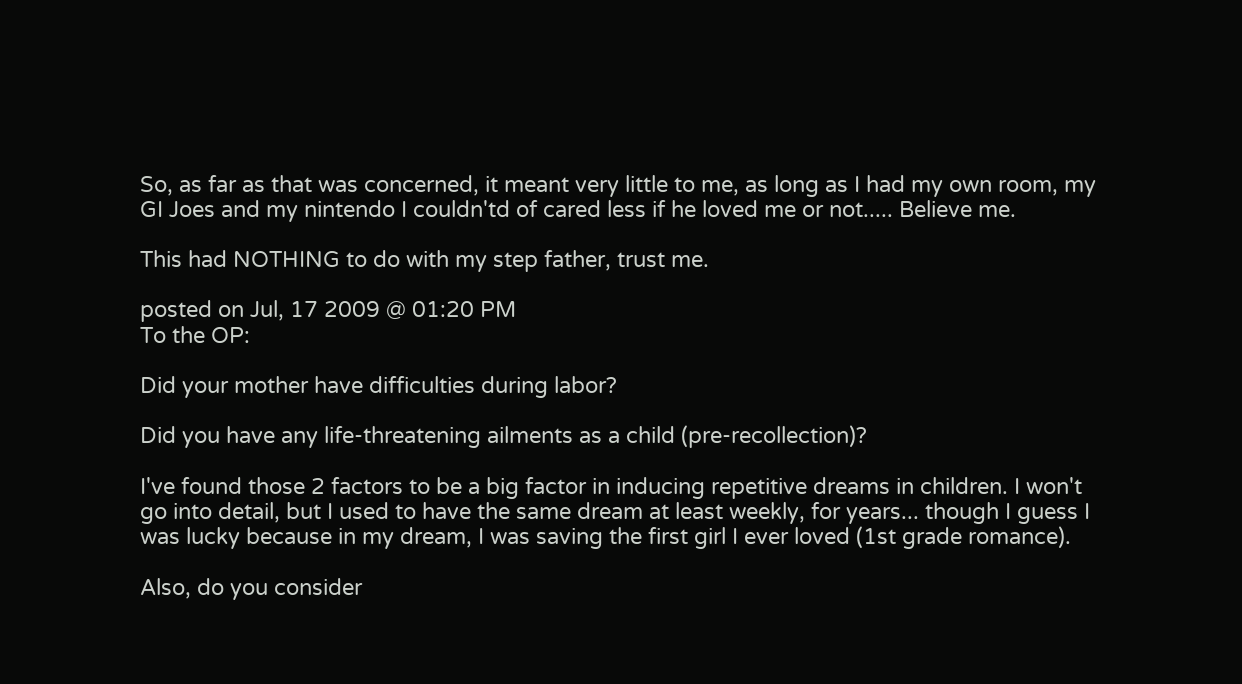So, as far as that was concerned, it meant very little to me, as long as I had my own room, my GI Joes and my nintendo I couldn'td of cared less if he loved me or not..... Believe me.

This had NOTHING to do with my step father, trust me.

posted on Jul, 17 2009 @ 01:20 PM
To the OP:

Did your mother have difficulties during labor?

Did you have any life-threatening ailments as a child (pre-recollection)?

I've found those 2 factors to be a big factor in inducing repetitive dreams in children. I won't go into detail, but I used to have the same dream at least weekly, for years... though I guess I was lucky because in my dream, I was saving the first girl I ever loved (1st grade romance).

Also, do you consider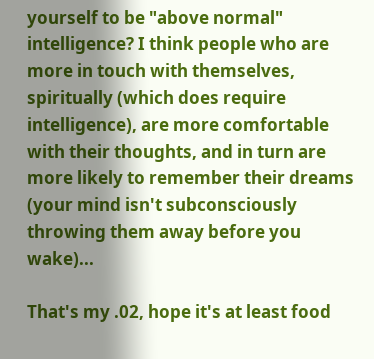yourself to be "above normal" intelligence? I think people who are more in touch with themselves, spiritually (which does require intelligence), are more comfortable with their thoughts, and in turn are more likely to remember their dreams (your mind isn't subconsciously throwing them away before you wake)...

That's my .02, hope it's at least food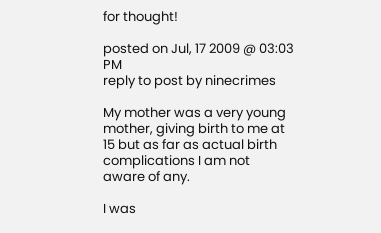for thought!

posted on Jul, 17 2009 @ 03:03 PM
reply to post by ninecrimes

My mother was a very young mother, giving birth to me at 15 but as far as actual birth complications I am not aware of any.

I was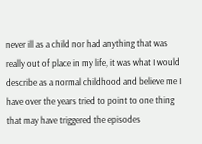never ill as a child nor had anything that was really out of place in my life, it was what I would describe as a normal childhood and believe me I have over the years tried to point to one thing that may have triggered the episodes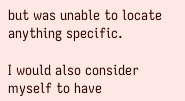but was unable to locate anything specific.

I would also consider myself to have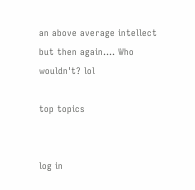an above average intellect but then again.... Who wouldn't? lol

top topics


log in